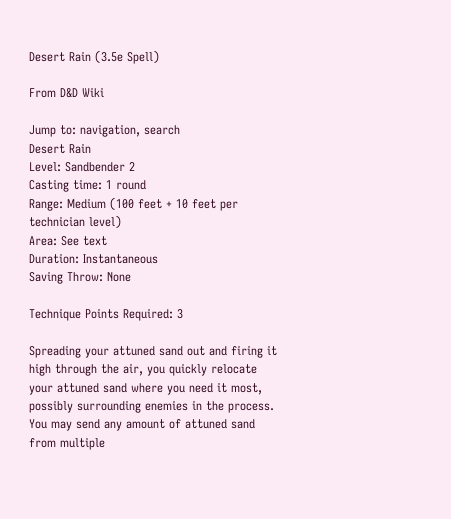Desert Rain (3.5e Spell)

From D&D Wiki

Jump to: navigation, search
Desert Rain
Level: Sandbender 2
Casting time: 1 round
Range: Medium (100 feet + 10 feet per technician level)
Area: See text
Duration: Instantaneous
Saving Throw: None

Technique Points Required: 3

Spreading your attuned sand out and firing it high through the air, you quickly relocate your attuned sand where you need it most, possibly surrounding enemies in the process. You may send any amount of attuned sand from multiple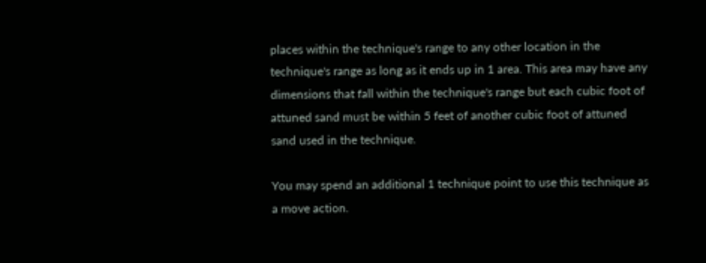places within the technique's range to any other location in the technique's range as long as it ends up in 1 area. This area may have any dimensions that fall within the technique's range but each cubic foot of attuned sand must be within 5 feet of another cubic foot of attuned sand used in the technique.

You may spend an additional 1 technique point to use this technique as a move action.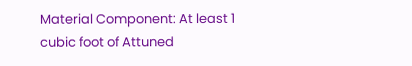Material Component: At least 1 cubic foot of Attuned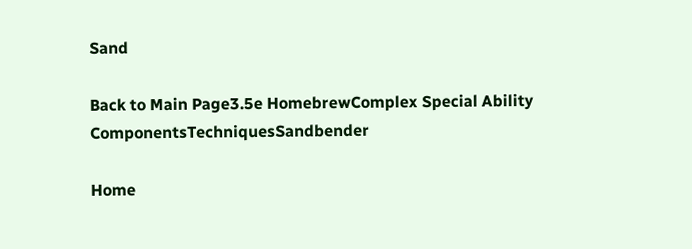Sand

Back to Main Page3.5e HomebrewComplex Special Ability ComponentsTechniquesSandbender

Home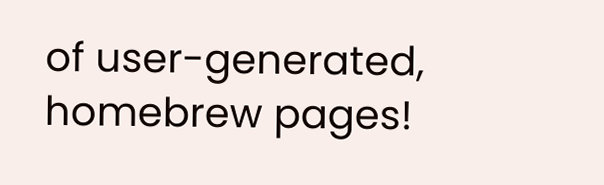of user-generated,
homebrew pages!